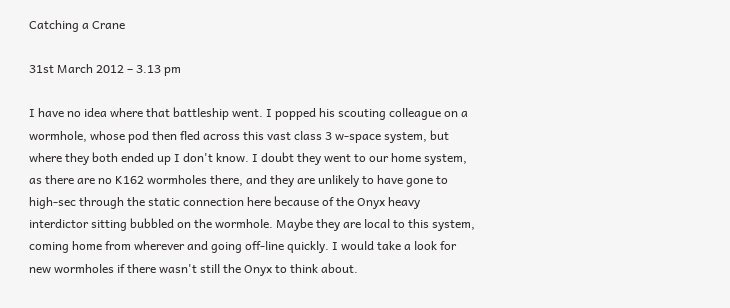Catching a Crane

31st March 2012 – 3.13 pm

I have no idea where that battleship went. I popped his scouting colleague on a wormhole, whose pod then fled across this vast class 3 w-space system, but where they both ended up I don't know. I doubt they went to our home system, as there are no K162 wormholes there, and they are unlikely to have gone to high-sec through the static connection here because of the Onyx heavy interdictor sitting bubbled on the wormhole. Maybe they are local to this system, coming home from wherever and going off-line quickly. I would take a look for new wormholes if there wasn't still the Onyx to think about.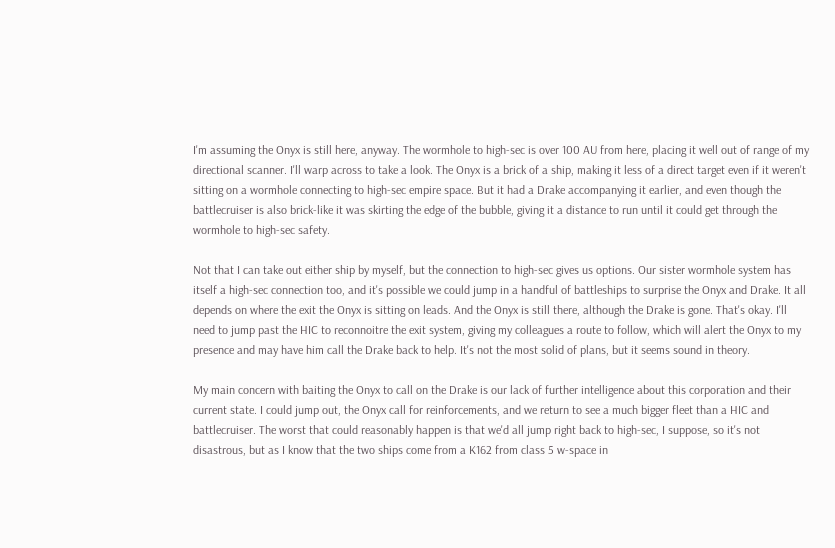I'm assuming the Onyx is still here, anyway. The wormhole to high-sec is over 100 AU from here, placing it well out of range of my directional scanner. I'll warp across to take a look. The Onyx is a brick of a ship, making it less of a direct target even if it weren't sitting on a wormhole connecting to high-sec empire space. But it had a Drake accompanying it earlier, and even though the battlecruiser is also brick-like it was skirting the edge of the bubble, giving it a distance to run until it could get through the wormhole to high-sec safety.

Not that I can take out either ship by myself, but the connection to high-sec gives us options. Our sister wormhole system has itself a high-sec connection too, and it's possible we could jump in a handful of battleships to surprise the Onyx and Drake. It all depends on where the exit the Onyx is sitting on leads. And the Onyx is still there, although the Drake is gone. That's okay. I'll need to jump past the HIC to reconnoitre the exit system, giving my colleagues a route to follow, which will alert the Onyx to my presence and may have him call the Drake back to help. It's not the most solid of plans, but it seems sound in theory.

My main concern with baiting the Onyx to call on the Drake is our lack of further intelligence about this corporation and their current state. I could jump out, the Onyx call for reinforcements, and we return to see a much bigger fleet than a HIC and battlecruiser. The worst that could reasonably happen is that we'd all jump right back to high-sec, I suppose, so it's not disastrous, but as I know that the two ships come from a K162 from class 5 w-space in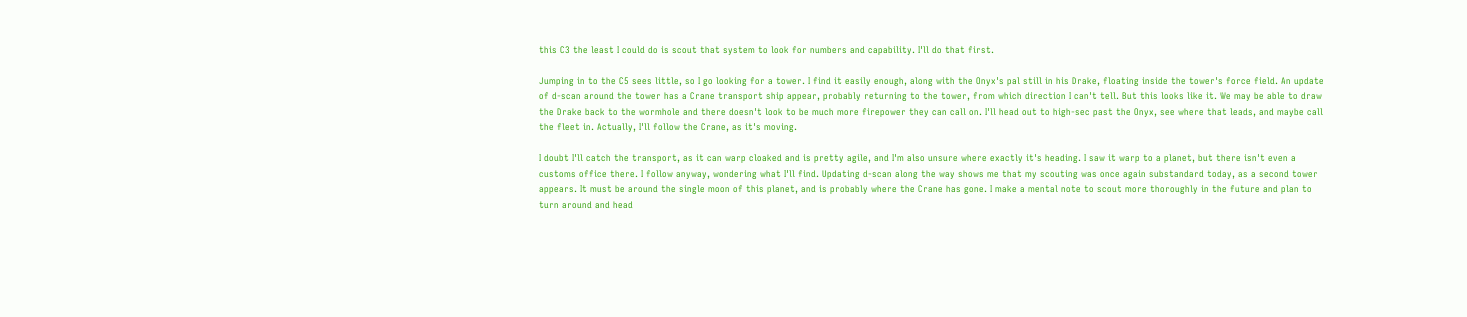this C3 the least I could do is scout that system to look for numbers and capability. I'll do that first.

Jumping in to the C5 sees little, so I go looking for a tower. I find it easily enough, along with the Onyx's pal still in his Drake, floating inside the tower's force field. An update of d-scan around the tower has a Crane transport ship appear, probably returning to the tower, from which direction I can't tell. But this looks like it. We may be able to draw the Drake back to the wormhole and there doesn't look to be much more firepower they can call on. I'll head out to high-sec past the Onyx, see where that leads, and maybe call the fleet in. Actually, I'll follow the Crane, as it's moving.

I doubt I'll catch the transport, as it can warp cloaked and is pretty agile, and I'm also unsure where exactly it's heading. I saw it warp to a planet, but there isn't even a customs office there. I follow anyway, wondering what I'll find. Updating d-scan along the way shows me that my scouting was once again substandard today, as a second tower appears. It must be around the single moon of this planet, and is probably where the Crane has gone. I make a mental note to scout more thoroughly in the future and plan to turn around and head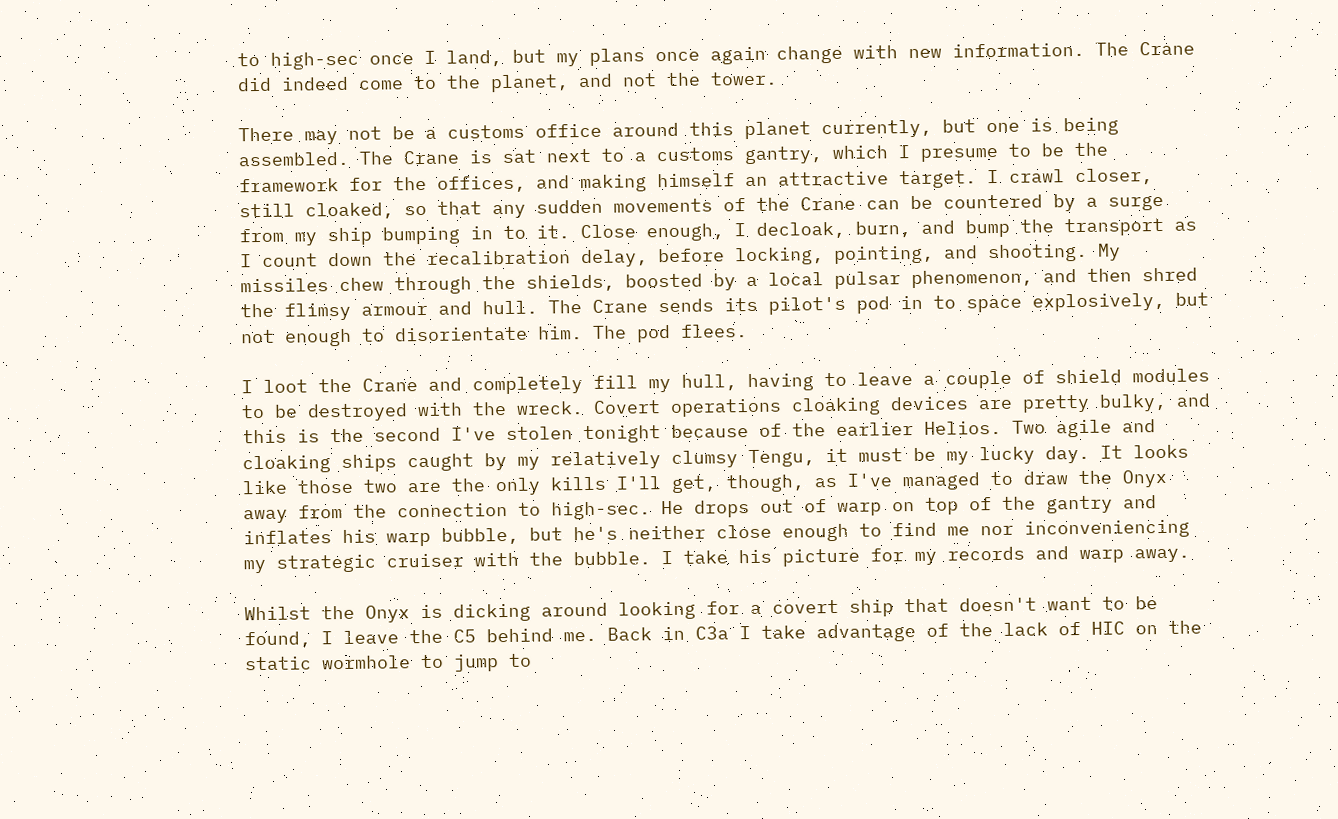to high-sec once I land, but my plans once again change with new information. The Crane did indeed come to the planet, and not the tower.

There may not be a customs office around this planet currently, but one is being assembled. The Crane is sat next to a customs gantry, which I presume to be the framework for the offices, and making himself an attractive target. I crawl closer, still cloaked, so that any sudden movements of the Crane can be countered by a surge from my ship bumping in to it. Close enough, I decloak, burn, and bump the transport as I count down the recalibration delay, before locking, pointing, and shooting. My missiles chew through the shields, boosted by a local pulsar phenomenon, and then shred the flimsy armour and hull. The Crane sends its pilot's pod in to space explosively, but not enough to disorientate him. The pod flees.

I loot the Crane and completely fill my hull, having to leave a couple of shield modules to be destroyed with the wreck. Covert operations cloaking devices are pretty bulky, and this is the second I've stolen tonight because of the earlier Helios. Two agile and cloaking ships caught by my relatively clumsy Tengu, it must be my lucky day. It looks like those two are the only kills I'll get, though, as I've managed to draw the Onyx away from the connection to high-sec. He drops out of warp on top of the gantry and inflates his warp bubble, but he's neither close enough to find me nor inconveniencing my strategic cruiser with the bubble. I take his picture for my records and warp away.

Whilst the Onyx is dicking around looking for a covert ship that doesn't want to be found, I leave the C5 behind me. Back in C3a I take advantage of the lack of HIC on the static wormhole to jump to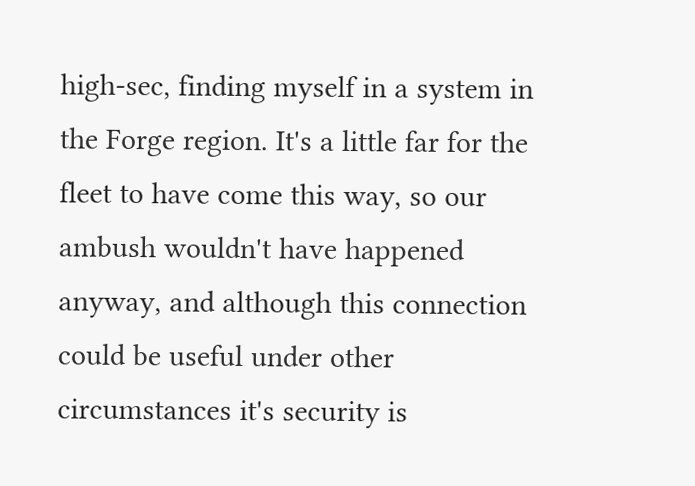high-sec, finding myself in a system in the Forge region. It's a little far for the fleet to have come this way, so our ambush wouldn't have happened anyway, and although this connection could be useful under other circumstances it's security is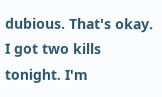dubious. That's okay. I got two kills tonight. I'm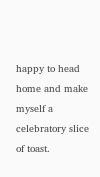happy to head home and make myself a celebratory slice of toast.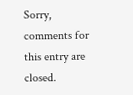Sorry, comments for this entry are closed.